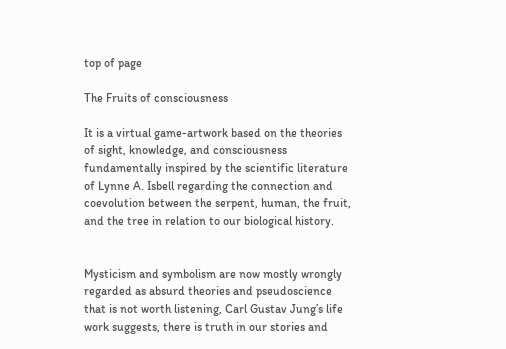top of page

The Fruits of consciousness

It is a virtual game-artwork based on the theories of sight, knowledge, and consciousness fundamentally inspired by the scientific literature of Lynne A. Isbell regarding the connection and coevolution between the serpent, human, the fruit, and the tree in relation to our biological history.


Mysticism and symbolism are now mostly wrongly regarded as absurd theories and pseudoscience that is not worth listening, Carl Gustav Jung’s life work suggests, there is truth in our stories and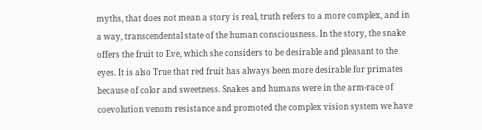myths, that does not mean a story is real, truth refers to a more complex, and in a way, transcendental state of the human consciousness. In the story, the snake offers the fruit to Eve, which she considers to be desirable and pleasant to the eyes. It is also True that red fruit has always been more desirable for primates because of color and sweetness. Snakes and humans were in the arm-race of coevolution venom resistance and promoted the complex vision system we have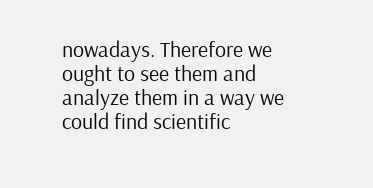nowadays. Therefore we ought to see them and analyze them in a way we could find scientific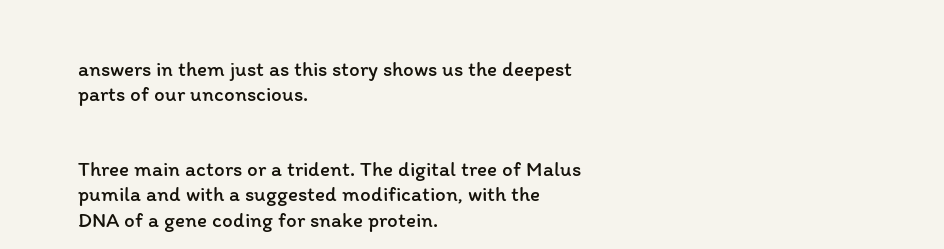answers in them just as this story shows us the deepest parts of our unconscious.


Three main actors or a trident. The digital tree of Malus pumila and with a suggested modification, with the DNA of a gene coding for snake protein.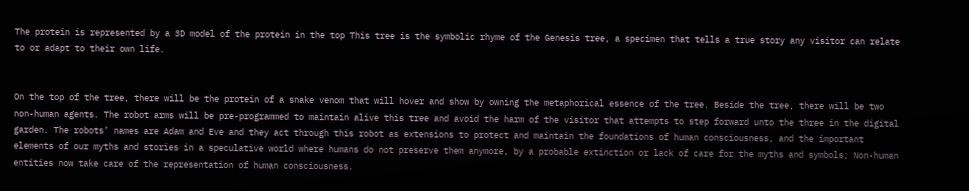The protein is represented by a 3D model of the protein in the top This tree is the symbolic rhyme of the Genesis tree, a specimen that tells a true story any visitor can relate to or adapt to their own life.


On the top of the tree, there will be the protein of a snake venom that will hover and show by owning the metaphorical essence of the tree. Beside the tree, there will be two non-human agents. The robot arms will be pre-programmed to maintain alive this tree and avoid the harm of the visitor that attempts to step forward unto the three in the digital garden. The robots’ names are Adam and Eve and they act through this robot as extensions to protect and maintain the foundations of human consciousness, and the important elements of our myths and stories in a speculative world where humans do not preserve them anymore, by a probable extinction or lack of care for the myths and symbols; Non-human entities now take care of the representation of human consciousness.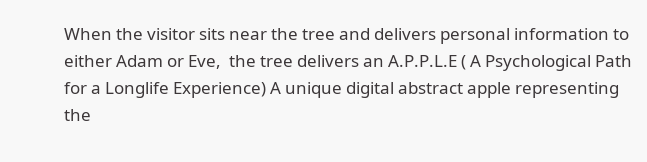When the visitor sits near the tree and delivers personal information to either Adam or Eve,  the tree delivers an A.P.P.L.E ( A Psychological Path for a Longlife Experience) A unique digital abstract apple representing the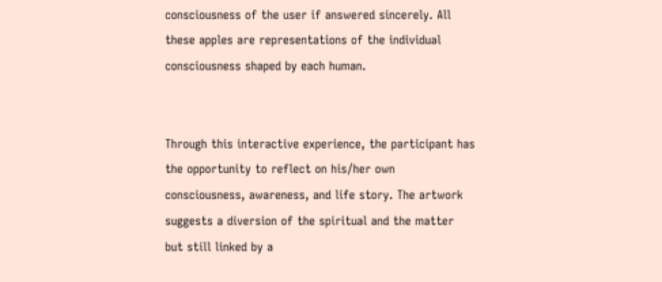consciousness of the user if answered sincerely. All these apples are representations of the individual consciousness shaped by each human.


Through this interactive experience, the participant has the opportunity to reflect on his/her own consciousness, awareness, and life story. The artwork suggests a diversion of the spiritual and the matter but still linked by a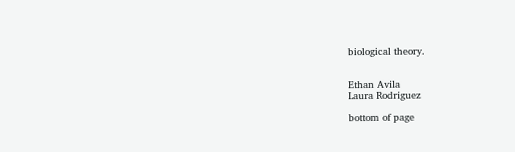biological theory.


Ethan Avila
Laura Rodriguez

bottom of page